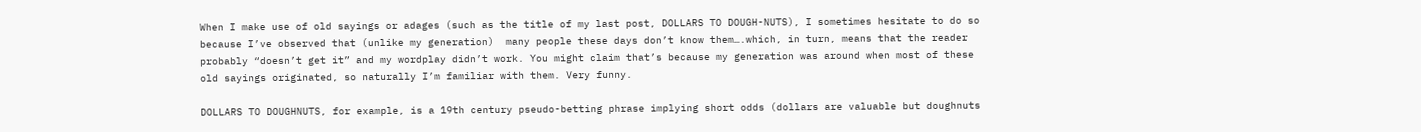When I make use of old sayings or adages (such as the title of my last post, DOLLARS TO DOUGH-NUTS), I sometimes hesitate to do so because I’ve observed that (unlike my generation)  many people these days don’t know them….which, in turn, means that the reader probably “doesn’t get it” and my wordplay didn’t work. You might claim that’s because my generation was around when most of these old sayings originated, so naturally I’m familiar with them. Very funny.

DOLLARS TO DOUGHNUTS, for example, is a 19th century pseudo-betting phrase implying short odds (dollars are valuable but doughnuts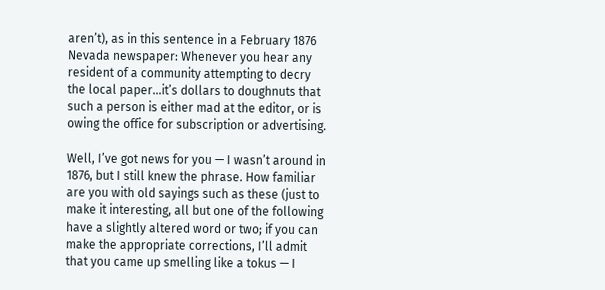aren’t), as in this sentence in a February 1876 Nevada newspaper: Whenever you hear any resident of a community attempting to decry the local paper…it’s dollars to doughnuts that such a person is either mad at the editor, or is owing the office for subscription or advertising.

Well, I’ve got news for you — I wasn’t around in 1876, but I still knew the phrase. How familiar are you with old sayings such as these (just to make it interesting, all but one of the following have a slightly altered word or two; if you can make the appropriate corrections, I’ll admit that you came up smelling like a tokus — I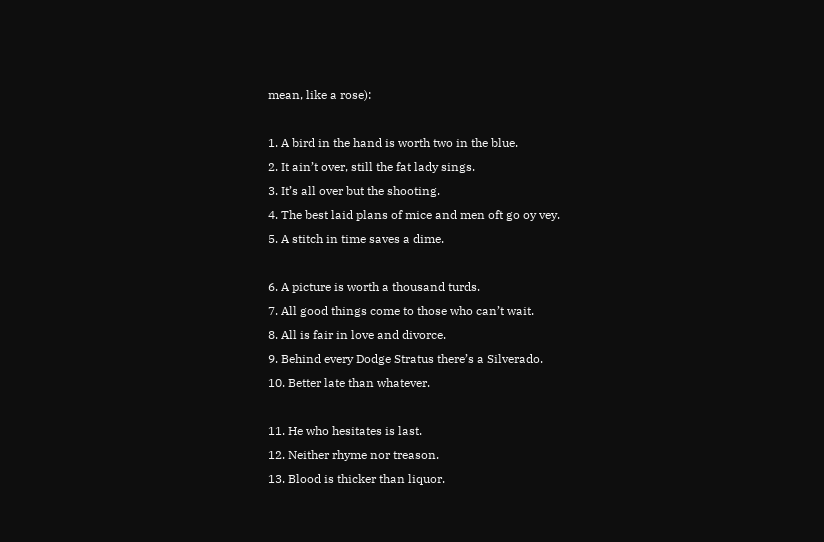mean, like a rose):

1. A bird in the hand is worth two in the blue.
2. It ain’t over, still the fat lady sings.
3. It’s all over but the shooting.
4. The best laid plans of mice and men oft go oy vey.
5. A stitch in time saves a dime.

6. A picture is worth a thousand turds.
7. All good things come to those who can’t wait.
8. All is fair in love and divorce.
9. Behind every Dodge Stratus there’s a Silverado.
10. Better late than whatever.

11. He who hesitates is last.
12. Neither rhyme nor treason.
13. Blood is thicker than liquor.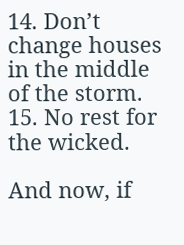14. Don’t change houses in the middle of the storm.
15. No rest for the wicked.

And now, if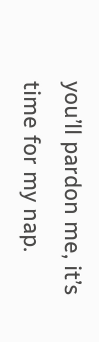you’ll pardon me, it’s time for my nap.